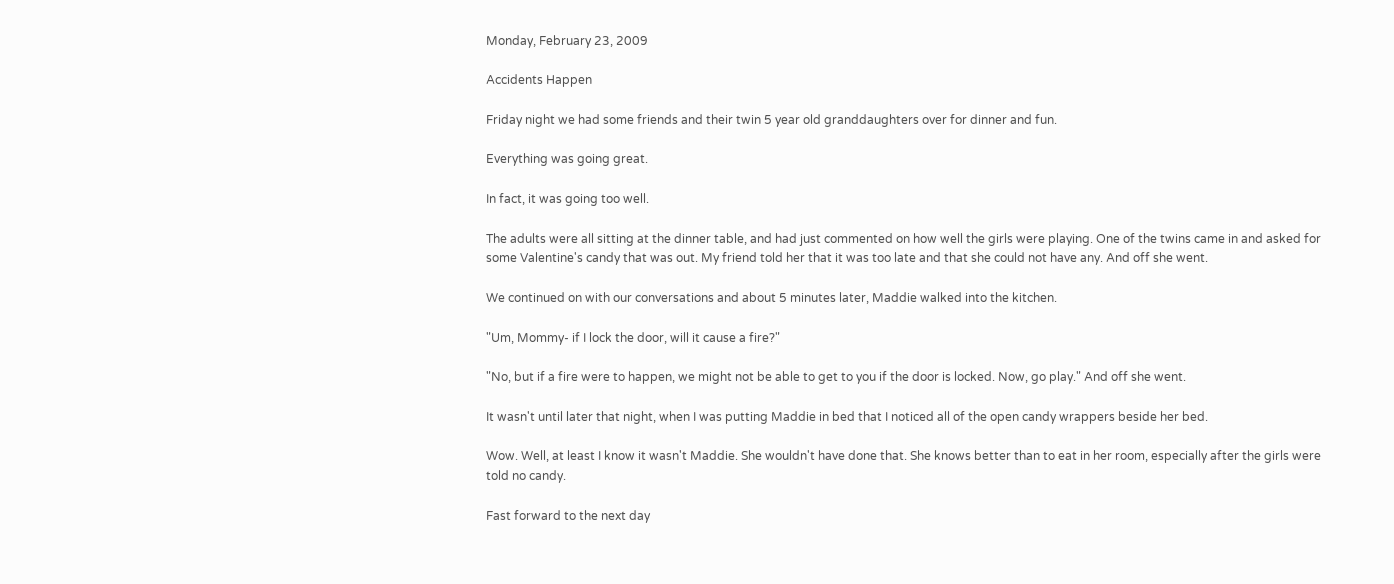Monday, February 23, 2009

Accidents Happen

Friday night we had some friends and their twin 5 year old granddaughters over for dinner and fun.

Everything was going great.

In fact, it was going too well.

The adults were all sitting at the dinner table, and had just commented on how well the girls were playing. One of the twins came in and asked for some Valentine's candy that was out. My friend told her that it was too late and that she could not have any. And off she went.

We continued on with our conversations and about 5 minutes later, Maddie walked into the kitchen.

"Um, Mommy- if I lock the door, will it cause a fire?"

"No, but if a fire were to happen, we might not be able to get to you if the door is locked. Now, go play." And off she went.

It wasn't until later that night, when I was putting Maddie in bed that I noticed all of the open candy wrappers beside her bed.

Wow. Well, at least I know it wasn't Maddie. She wouldn't have done that. She knows better than to eat in her room, especially after the girls were told no candy.

Fast forward to the next day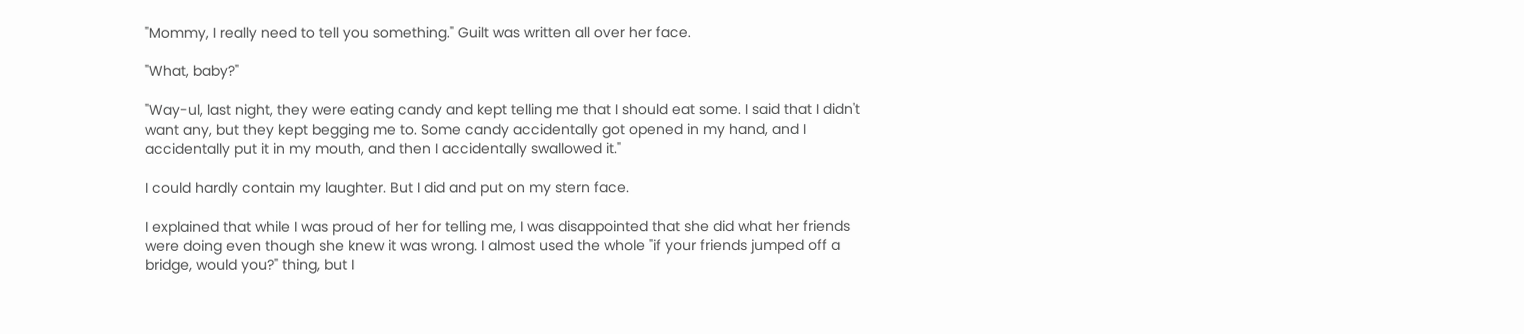"Mommy, I really need to tell you something." Guilt was written all over her face.

"What, baby?"

"Way-ul, last night, they were eating candy and kept telling me that I should eat some. I said that I didn't want any, but they kept begging me to. Some candy accidentally got opened in my hand, and I accidentally put it in my mouth, and then I accidentally swallowed it."

I could hardly contain my laughter. But I did and put on my stern face.

I explained that while I was proud of her for telling me, I was disappointed that she did what her friends were doing even though she knew it was wrong. I almost used the whole "if your friends jumped off a bridge, would you?" thing, but I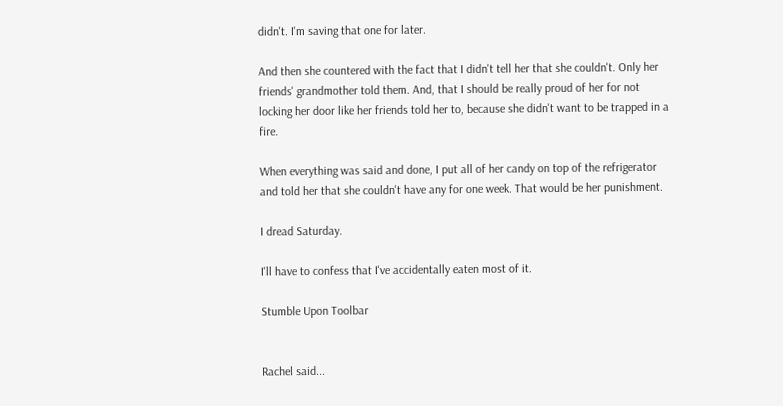didn't. I'm saving that one for later.

And then she countered with the fact that I didn't tell her that she couldn't. Only her friends' grandmother told them. And, that I should be really proud of her for not locking her door like her friends told her to, because she didn't want to be trapped in a fire.

When everything was said and done, I put all of her candy on top of the refrigerator and told her that she couldn't have any for one week. That would be her punishment.

I dread Saturday.

I'll have to confess that I've accidentally eaten most of it.

Stumble Upon Toolbar


Rachel said...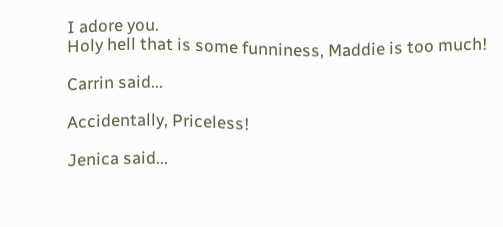I adore you.
Holy hell that is some funniness, Maddie is too much!

Carrin said...

Accidentally, Priceless!

Jenica said...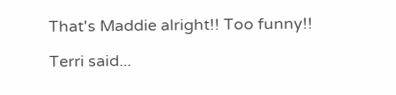That's Maddie alright!! Too funny!!

Terri said...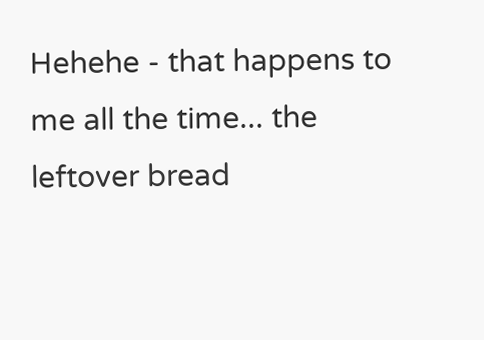Hehehe - that happens to me all the time... the leftover bread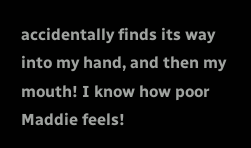accidentally finds its way into my hand, and then my mouth! I know how poor Maddie feels!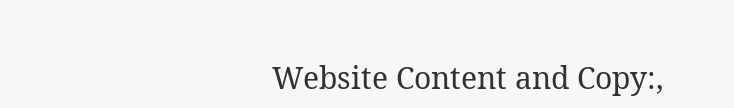Website Content and Copy:,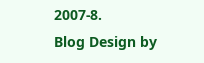2007-8.
Blog Design by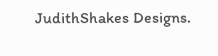JudithShakes Designs.